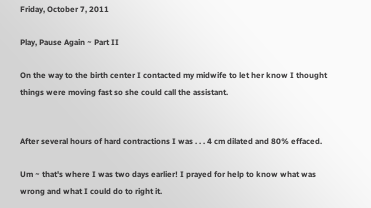Friday, October 7, 2011

Play, Pause Again ~ Part II

On the way to the birth center I contacted my midwife to let her know I thought things were moving fast so she could call the assistant.


After several hours of hard contractions I was . . . 4 cm dilated and 80% effaced.

Um ~ that's where I was two days earlier! I prayed for help to know what was wrong and what I could do to right it.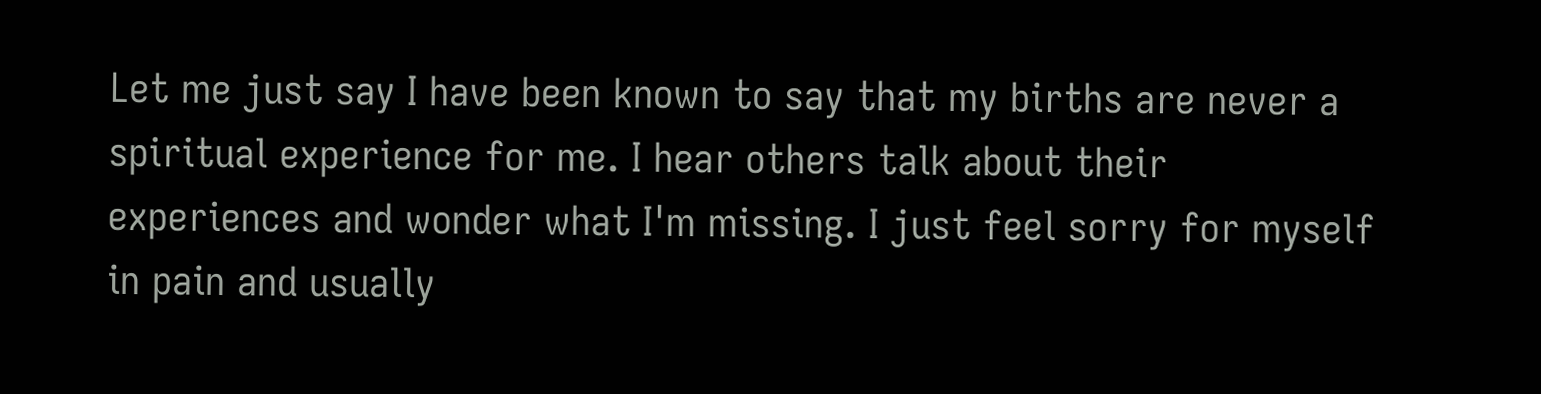Let me just say I have been known to say that my births are never a spiritual experience for me. I hear others talk about their experiences and wonder what I'm missing. I just feel sorry for myself in pain and usually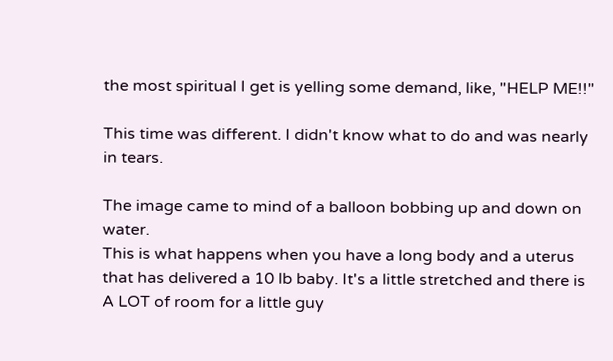the most spiritual I get is yelling some demand, like, "HELP ME!!"

This time was different. I didn't know what to do and was nearly in tears.

The image came to mind of a balloon bobbing up and down on water.
This is what happens when you have a long body and a uterus that has delivered a 10 lb baby. It's a little stretched and there is A LOT of room for a little guy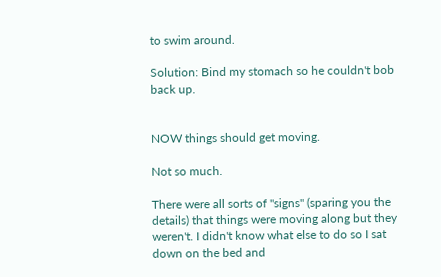to swim around.

Solution: Bind my stomach so he couldn't bob back up.


NOW things should get moving.

Not so much.

There were all sorts of "signs" (sparing you the details) that things were moving along but they weren't. I didn't know what else to do so I sat down on the bed and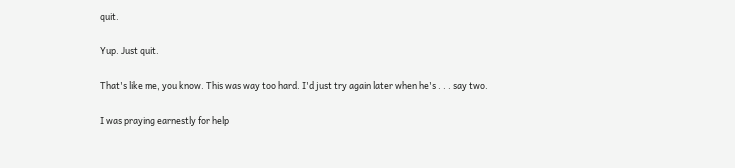quit.

Yup. Just quit.

That's like me, you know. This was way too hard. I'd just try again later when he's . . . say two.

I was praying earnestly for help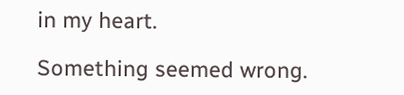in my heart.

Something seemed wrong.